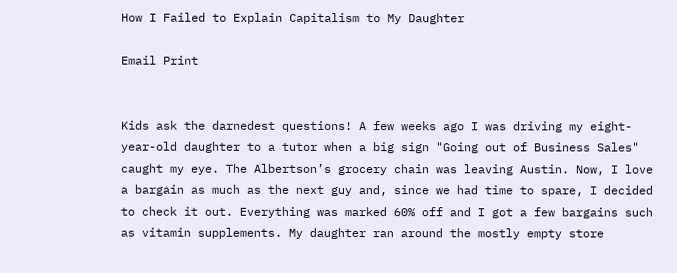How I Failed to Explain Capitalism to My Daughter

Email Print


Kids ask the darnedest questions! A few weeks ago I was driving my eight-year-old daughter to a tutor when a big sign "Going out of Business Sales" caught my eye. The Albertson’s grocery chain was leaving Austin. Now, I love a bargain as much as the next guy and, since we had time to spare, I decided to check it out. Everything was marked 60% off and I got a few bargains such as vitamin supplements. My daughter ran around the mostly empty store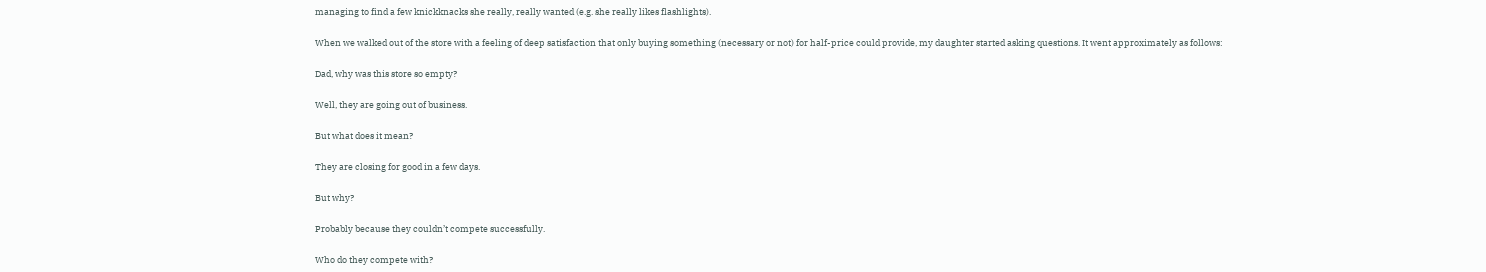managing to find a few knickknacks she really, really wanted (e.g. she really likes flashlights).

When we walked out of the store with a feeling of deep satisfaction that only buying something (necessary or not) for half-price could provide, my daughter started asking questions. It went approximately as follows:

Dad, why was this store so empty?

Well, they are going out of business.

But what does it mean?

They are closing for good in a few days.

But why?

Probably because they couldn’t compete successfully.

Who do they compete with?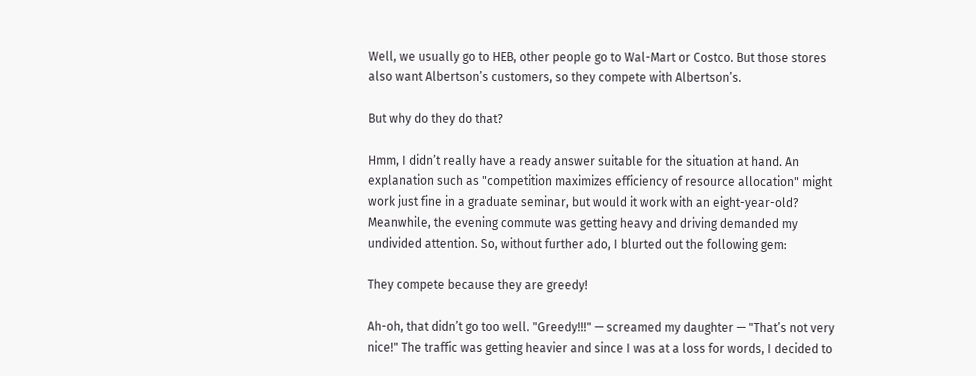Well, we usually go to HEB, other people go to Wal-Mart or Costco. But those stores also want Albertson’s customers, so they compete with Albertson’s.

But why do they do that?

Hmm, I didn’t really have a ready answer suitable for the situation at hand. An explanation such as "competition maximizes efficiency of resource allocation" might work just fine in a graduate seminar, but would it work with an eight-year-old? Meanwhile, the evening commute was getting heavy and driving demanded my undivided attention. So, without further ado, I blurted out the following gem:

They compete because they are greedy!

Ah-oh, that didn’t go too well. "Greedy!!!" — screamed my daughter — "That’s not very nice!" The traffic was getting heavier and since I was at a loss for words, I decided to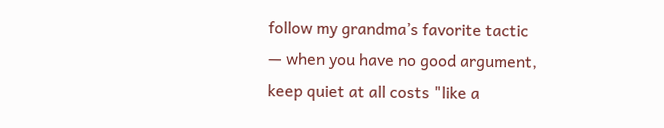follow my grandma’s favorite tactic — when you have no good argument, keep quiet at all costs "like a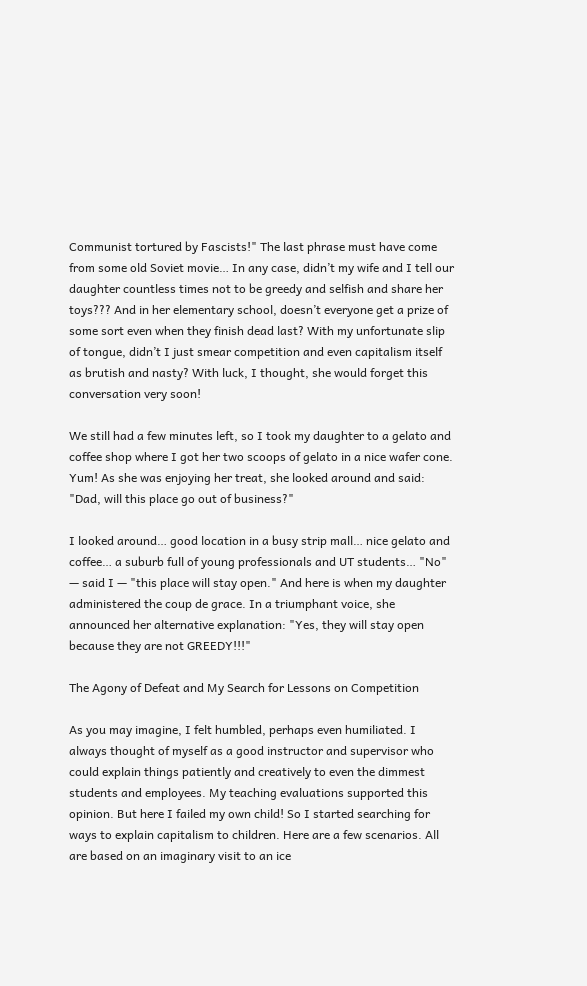Communist tortured by Fascists!" The last phrase must have come from some old Soviet movie… In any case, didn’t my wife and I tell our daughter countless times not to be greedy and selfish and share her toys??? And in her elementary school, doesn’t everyone get a prize of some sort even when they finish dead last? With my unfortunate slip of tongue, didn’t I just smear competition and even capitalism itself as brutish and nasty? With luck, I thought, she would forget this conversation very soon!

We still had a few minutes left, so I took my daughter to a gelato and coffee shop where I got her two scoops of gelato in a nice wafer cone. Yum! As she was enjoying her treat, she looked around and said: "Dad, will this place go out of business?"

I looked around… good location in a busy strip mall… nice gelato and coffee… a suburb full of young professionals and UT students… "No" — said I — "this place will stay open." And here is when my daughter administered the coup de grace. In a triumphant voice, she announced her alternative explanation: "Yes, they will stay open because they are not GREEDY!!!"

The Agony of Defeat and My Search for Lessons on Competition

As you may imagine, I felt humbled, perhaps even humiliated. I always thought of myself as a good instructor and supervisor who could explain things patiently and creatively to even the dimmest students and employees. My teaching evaluations supported this opinion. But here I failed my own child! So I started searching for ways to explain capitalism to children. Here are a few scenarios. All are based on an imaginary visit to an ice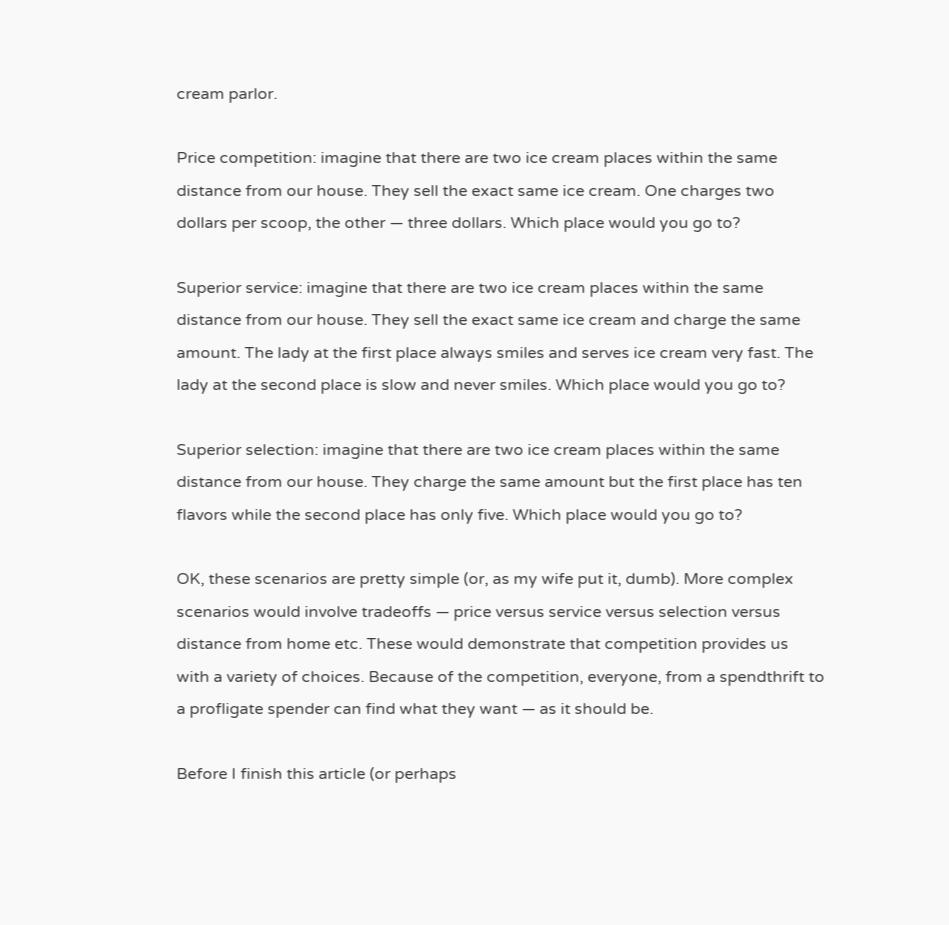cream parlor.

Price competition: imagine that there are two ice cream places within the same distance from our house. They sell the exact same ice cream. One charges two dollars per scoop, the other — three dollars. Which place would you go to?

Superior service: imagine that there are two ice cream places within the same distance from our house. They sell the exact same ice cream and charge the same amount. The lady at the first place always smiles and serves ice cream very fast. The lady at the second place is slow and never smiles. Which place would you go to?

Superior selection: imagine that there are two ice cream places within the same distance from our house. They charge the same amount but the first place has ten flavors while the second place has only five. Which place would you go to?

OK, these scenarios are pretty simple (or, as my wife put it, dumb). More complex scenarios would involve tradeoffs — price versus service versus selection versus distance from home etc. These would demonstrate that competition provides us with a variety of choices. Because of the competition, everyone, from a spendthrift to a profligate spender can find what they want — as it should be.

Before I finish this article (or perhaps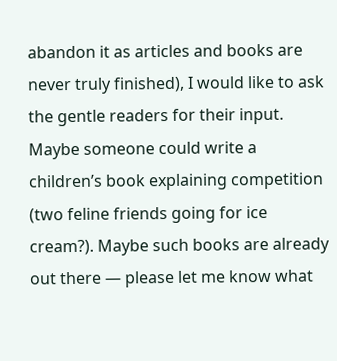abandon it as articles and books are never truly finished), I would like to ask the gentle readers for their input. Maybe someone could write a children’s book explaining competition (two feline friends going for ice cream?). Maybe such books are already out there — please let me know what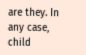are they. In any case, child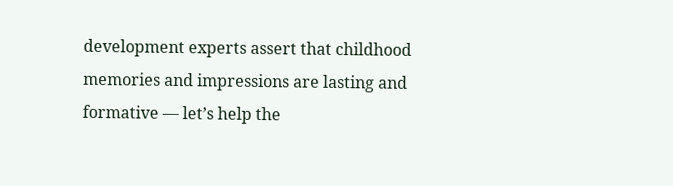development experts assert that childhood memories and impressions are lasting and formative — let’s help the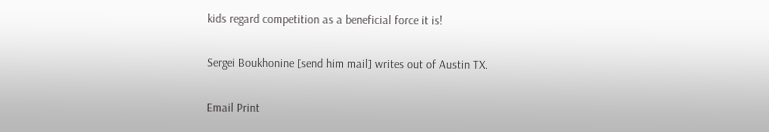kids regard competition as a beneficial force it is!

Sergei Boukhonine [send him mail] writes out of Austin TX.

Email Print